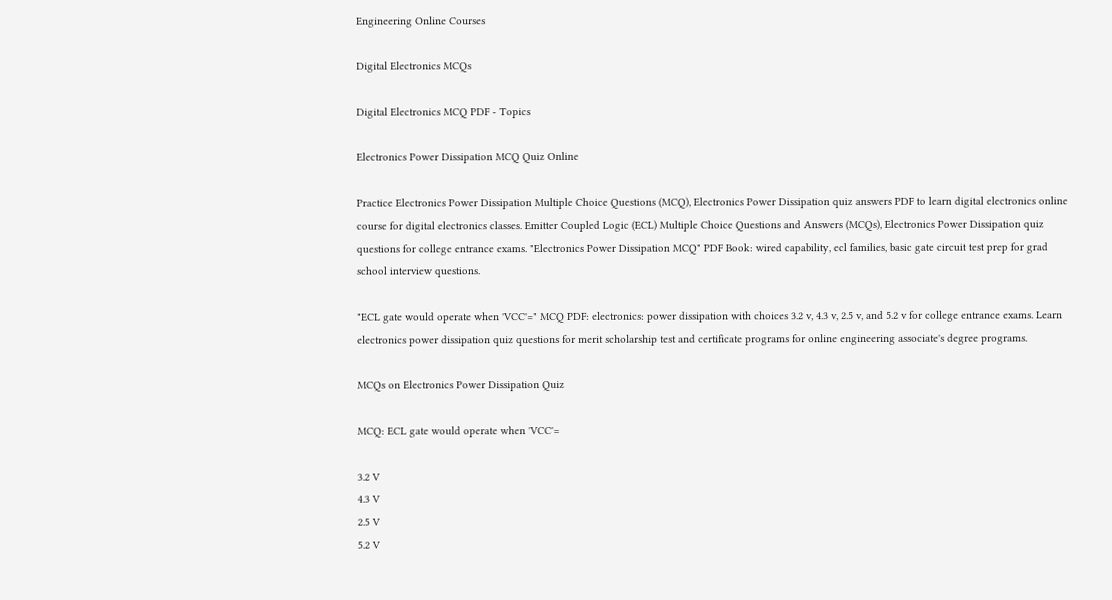Engineering Online Courses

Digital Electronics MCQs

Digital Electronics MCQ PDF - Topics

Electronics Power Dissipation MCQ Quiz Online

Practice Electronics Power Dissipation Multiple Choice Questions (MCQ), Electronics Power Dissipation quiz answers PDF to learn digital electronics online course for digital electronics classes. Emitter Coupled Logic (ECL) Multiple Choice Questions and Answers (MCQs), Electronics Power Dissipation quiz questions for college entrance exams. "Electronics Power Dissipation MCQ" PDF Book: wired capability, ecl families, basic gate circuit test prep for grad school interview questions.

"ECL gate would operate when 'VCC'=" MCQ PDF: electronics: power dissipation with choices 3.2 v, 4.3 v, 2.5 v, and 5.2 v for college entrance exams. Learn electronics power dissipation quiz questions for merit scholarship test and certificate programs for online engineering associate's degree programs.

MCQs on Electronics Power Dissipation Quiz

MCQ: ECL gate would operate when 'VCC'=

3.2 V
4.3 V
2.5 V
5.2 V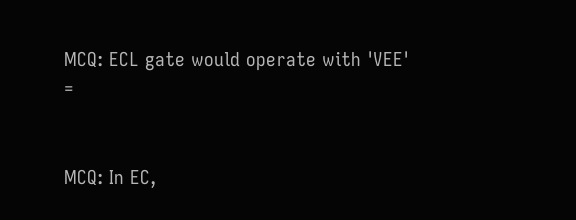MCQ: ECL gate would operate with 'VEE' =


MCQ: In EC,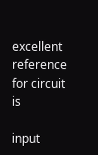excellent reference for circuit is

input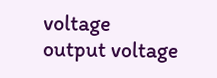voltage
output voltage